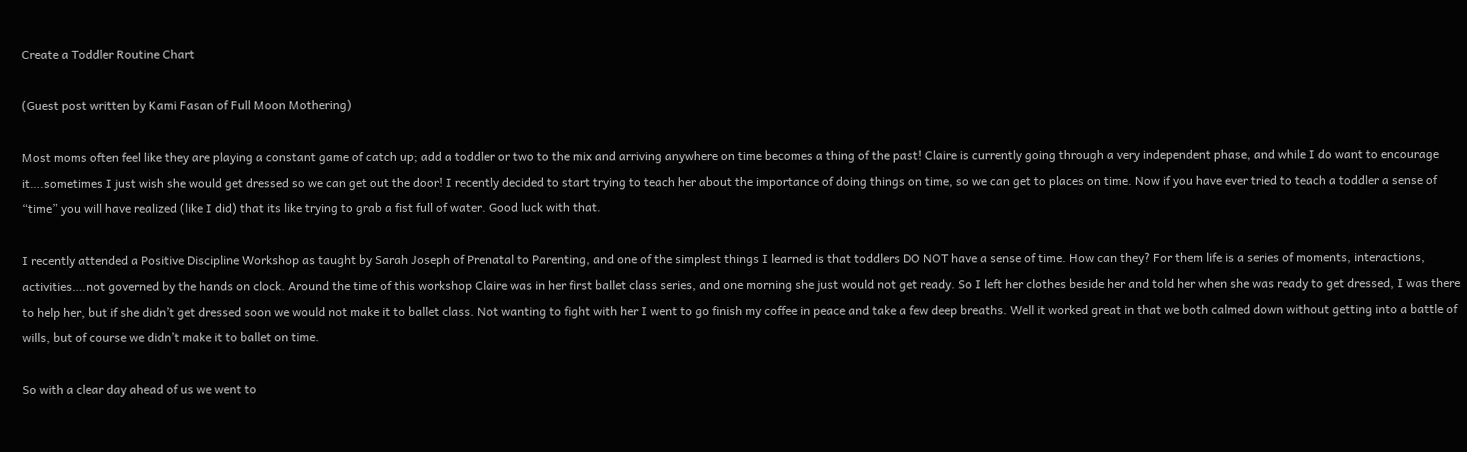Create a Toddler Routine Chart

(Guest post written by Kami Fasan of Full Moon Mothering)

Most moms often feel like they are playing a constant game of catch up; add a toddler or two to the mix and arriving anywhere on time becomes a thing of the past! Claire is currently going through a very independent phase, and while I do want to encourage it….sometimes I just wish she would get dressed so we can get out the door! I recently decided to start trying to teach her about the importance of doing things on time, so we can get to places on time. Now if you have ever tried to teach a toddler a sense of “time” you will have realized (like I did) that its like trying to grab a fist full of water. Good luck with that.

I recently attended a Positive Discipline Workshop as taught by Sarah Joseph of Prenatal to Parenting, and one of the simplest things I learned is that toddlers DO NOT have a sense of time. How can they? For them life is a series of moments, interactions, activities….not governed by the hands on clock. Around the time of this workshop Claire was in her first ballet class series, and one morning she just would not get ready. So I left her clothes beside her and told her when she was ready to get dressed, I was there to help her, but if she didn’t get dressed soon we would not make it to ballet class. Not wanting to fight with her I went to go finish my coffee in peace and take a few deep breaths. Well it worked great in that we both calmed down without getting into a battle of wills, but of course we didn’t make it to ballet on time.

So with a clear day ahead of us we went to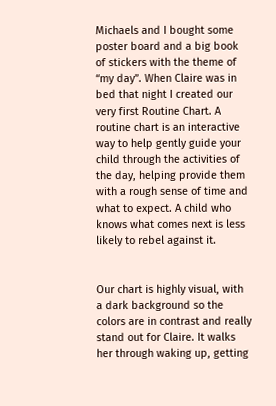Michaels and I bought some poster board and a big book of stickers with the theme of “my day”. When Claire was in bed that night I created our very first Routine Chart. A routine chart is an interactive way to help gently guide your child through the activities of the day, helping provide them with a rough sense of time and what to expect. A child who knows what comes next is less likely to rebel against it.


Our chart is highly visual, with a dark background so the colors are in contrast and really stand out for Claire. It walks her through waking up, getting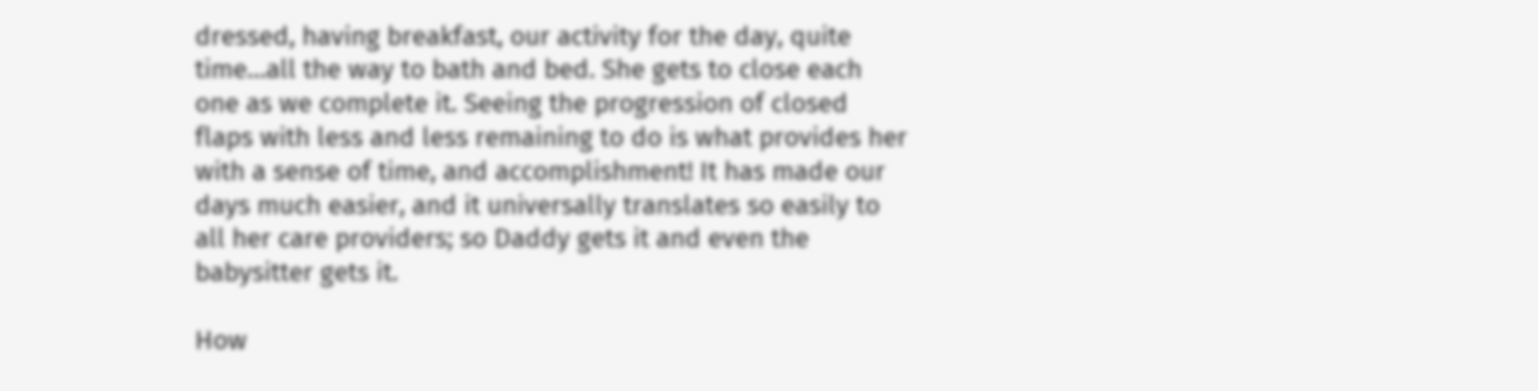dressed, having breakfast, our activity for the day, quite time…all the way to bath and bed. She gets to close each one as we complete it. Seeing the progression of closed flaps with less and less remaining to do is what provides her with a sense of time, and accomplishment! It has made our days much easier, and it universally translates so easily to all her care providers; so Daddy gets it and even the babysitter gets it.

How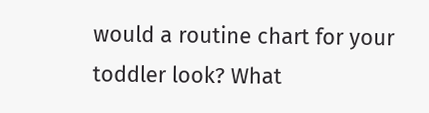would a routine chart for your toddler look? What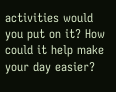activities would you put on it? How could it help make your day easier?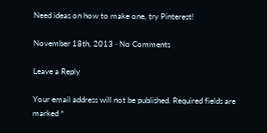Need ideas on how to make one, try Pinterest!

November 18th, 2013 · No Comments

Leave a Reply

Your email address will not be published. Required fields are marked *